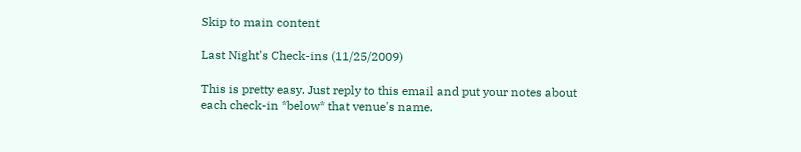Skip to main content

Last Night's Check-ins (11/25/2009)

This is pretty easy. Just reply to this email and put your notes about each check-in *below* that venue's name.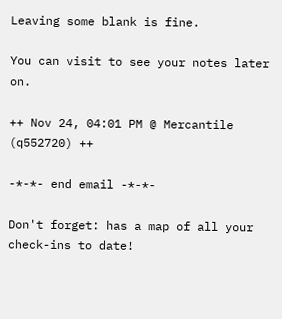Leaving some blank is fine.

You can visit to see your notes later on.

++ Nov 24, 04:01 PM @ Mercantile (q552720) ++

-*-*- end email -*-*-

Don't forget: has a map of all your check-ins to date!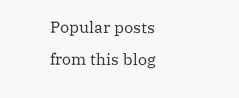Popular posts from this blog